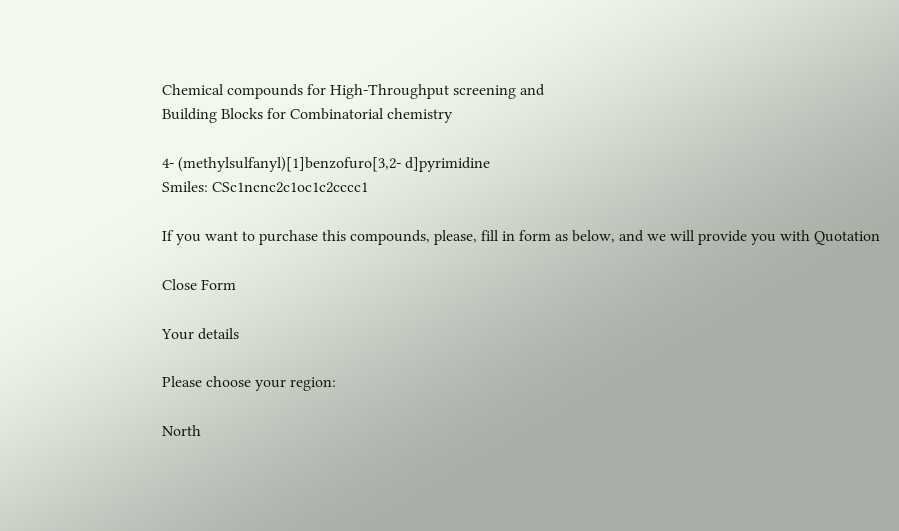Chemical compounds for High-Throughput screening and
Building Blocks for Combinatorial chemistry

4- (methylsulfanyl)[1]benzofuro[3,2- d]pyrimidine
Smiles: CSc1ncnc2c1oc1c2cccc1

If you want to purchase this compounds, please, fill in form as below, and we will provide you with Quotation

Close Form

Your details

Please choose your region:

North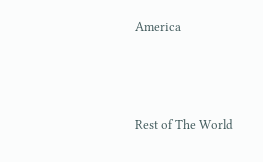America



Rest of The World